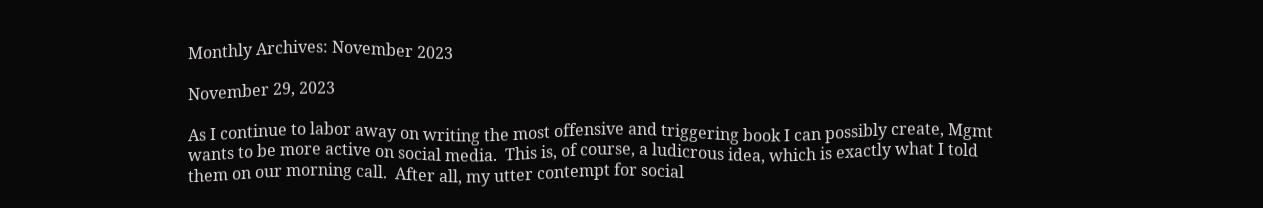Monthly Archives: November 2023

November 29, 2023

As I continue to labor away on writing the most offensive and triggering book I can possibly create, Mgmt wants to be more active on social media.  This is, of course, a ludicrous idea, which is exactly what I told them on our morning call.  After all, my utter contempt for social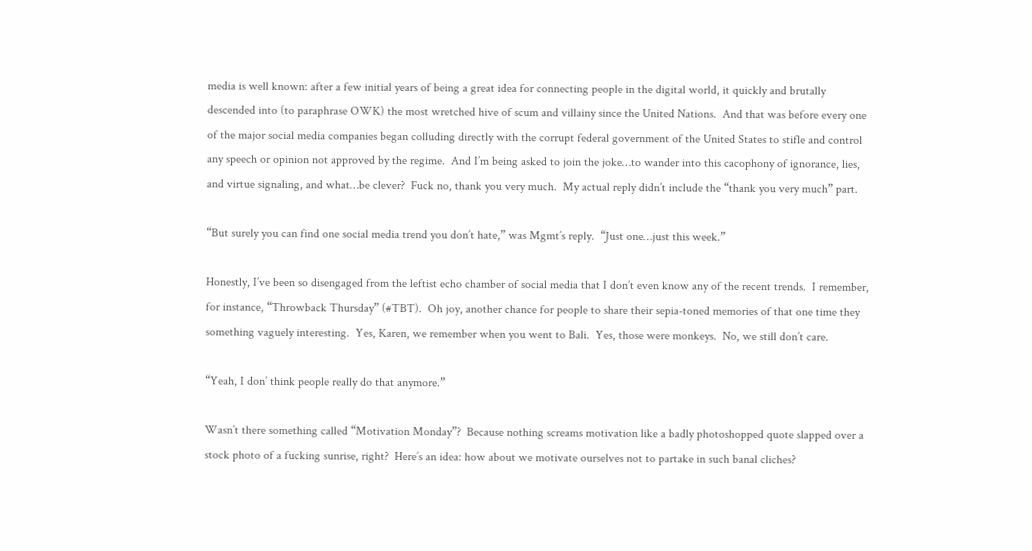media is well known: after a few initial years of being a great idea for connecting people in the digital world, it quickly and brutally descended into (to paraphrase OWK) the most wretched hive of scum and villainy since the United Nations.  And that was before every one of the major social media companies began colluding directly with the corrupt federal government of the United States to stifle and control any speech or opinion not approved by the regime.  And I’m being asked to join the joke…to wander into this cacophony of ignorance, lies, and virtue signaling, and what…be clever?  Fuck no, thank you very much.  My actual reply didn’t include the “thank you very much” part.

“But surely you can find one social media trend you don’t hate,” was Mgmt’s reply.  “Just one…just this week.”

Honestly, I’ve been so disengaged from the leftist echo chamber of social media that I don’t even know any of the recent trends.  I remember, for instance, “Throwback Thursday” (#TBT).  Oh joy, another chance for people to share their sepia-toned memories of that one time they something vaguely interesting.  Yes, Karen, we remember when you went to Bali.  Yes, those were monkeys.  No, we still don’t care.

“Yeah, I don’ think people really do that anymore.”

Wasn’t there something called “Motivation Monday”?  Because nothing screams motivation like a badly photoshopped quote slapped over a stock photo of a fucking sunrise, right?  Here’s an idea: how about we motivate ourselves not to partake in such banal cliches?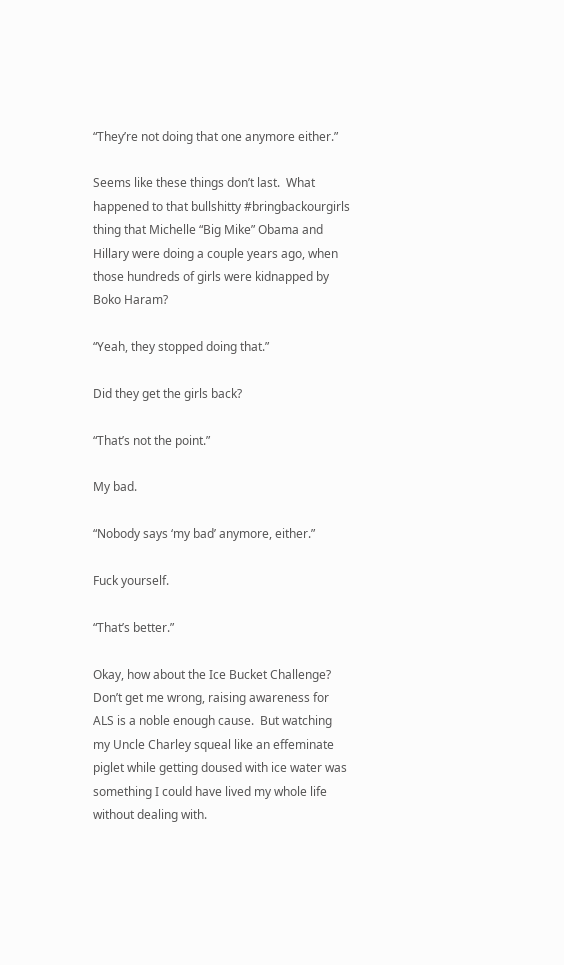“They’re not doing that one anymore either.”

Seems like these things don’t last.  What happened to that bullshitty #bringbackourgirls thing that Michelle “Big Mike” Obama and Hillary were doing a couple years ago, when those hundreds of girls were kidnapped by Boko Haram?

“Yeah, they stopped doing that.”

Did they get the girls back?

“That’s not the point.”

My bad.

“Nobody says ‘my bad’ anymore, either.”

Fuck yourself.

“That’s better.”

Okay, how about the Ice Bucket Challenge?  Don’t get me wrong, raising awareness for ALS is a noble enough cause.  But watching my Uncle Charley squeal like an effeminate piglet while getting doused with ice water was something I could have lived my whole life without dealing with.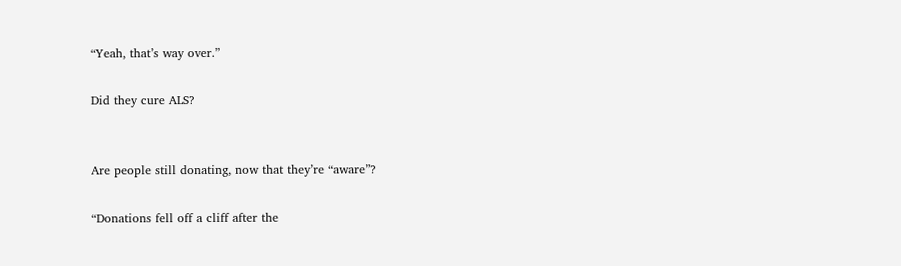“Yeah, that’s way over.”

Did they cure ALS?


Are people still donating, now that they’re “aware”?

“Donations fell off a cliff after the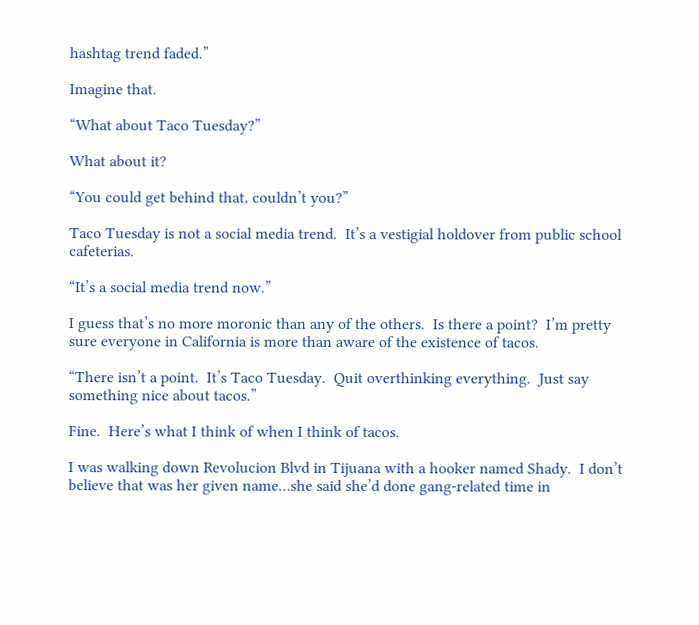hashtag trend faded.”

Imagine that.

“What about Taco Tuesday?”

What about it?

“You could get behind that, couldn’t you?”

Taco Tuesday is not a social media trend.  It’s a vestigial holdover from public school cafeterias.

“It’s a social media trend now.”

I guess that’s no more moronic than any of the others.  Is there a point?  I’m pretty sure everyone in California is more than aware of the existence of tacos.

“There isn’t a point.  It’s Taco Tuesday.  Quit overthinking everything.  Just say something nice about tacos.”

Fine.  Here’s what I think of when I think of tacos.

I was walking down Revolucion Blvd in Tijuana with a hooker named Shady.  I don’t believe that was her given name…she said she’d done gang-related time in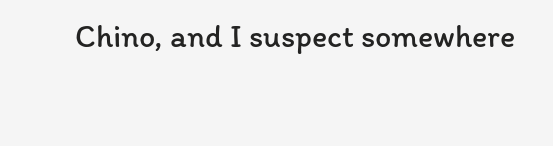Chino, and I suspect somewhere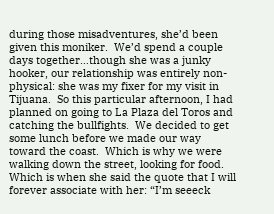during those misadventures, she’d been given this moniker.  We’d spend a couple days together…though she was a junky hooker, our relationship was entirely non-physical: she was my fixer for my visit in Tijuana.  So this particular afternoon, I had planned on going to La Plaza del Toros and catching the bullfights.  We decided to get some lunch before we made our way toward the coast.  Which is why we were walking down the street, looking for food.  Which is when she said the quote that I will forever associate with her: “I’m seeeck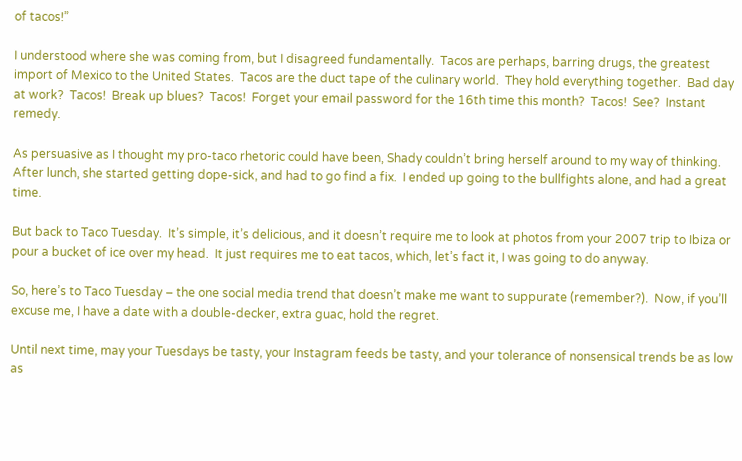of tacos!”

I understood where she was coming from, but I disagreed fundamentally.  Tacos are perhaps, barring drugs, the greatest import of Mexico to the United States.  Tacos are the duct tape of the culinary world.  They hold everything together.  Bad day at work?  Tacos!  Break up blues?  Tacos!  Forget your email password for the 16th time this month?  Tacos!  See?  Instant remedy.

As persuasive as I thought my pro-taco rhetoric could have been, Shady couldn’t bring herself around to my way of thinking.  After lunch, she started getting dope-sick, and had to go find a fix.  I ended up going to the bullfights alone, and had a great time.

But back to Taco Tuesday.  It’s simple, it’s delicious, and it doesn’t require me to look at photos from your 2007 trip to Ibiza or pour a bucket of ice over my head.  It just requires me to eat tacos, which, let’s fact it, I was going to do anyway.

So, here’s to Taco Tuesday – the one social media trend that doesn’t make me want to suppurate (remember?).  Now, if you’ll excuse me, I have a date with a double-decker, extra guac, hold the regret.

Until next time, may your Tuesdays be tasty, your Instagram feeds be tasty, and your tolerance of nonsensical trends be as low as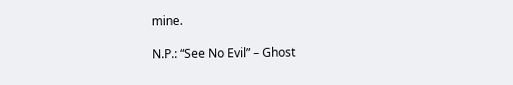mine.

N.P.: “See No Evil” – Ghost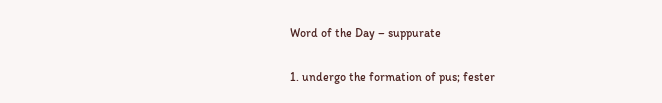Word of the Day – suppurate

1. undergo the formation of pus; fester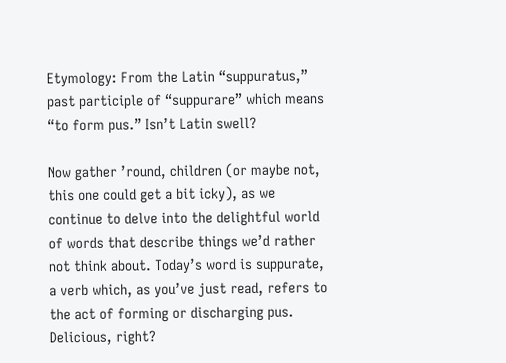Etymology: From the Latin “suppuratus,” past participle of “suppurare” which means “to form pus.” Isn’t Latin swell?

Now gather ’round, children (or maybe not, this one could get a bit icky), as we continue to delve into the delightful world of words that describe things we’d rather not think about. Today’s word is suppurate, a verb which, as you’ve just read, refers to the act of forming or discharging pus. Delicious, right?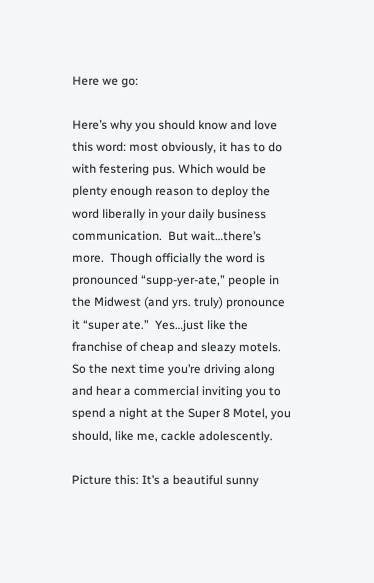Here we go:

Here’s why you should know and love this word: most obviously, it has to do with festering pus. Which would be plenty enough reason to deploy the word liberally in your daily business communication.  But wait…there’s more.  Though officially the word is pronounced “supp-yer-ate,” people in the Midwest (and yrs. truly) pronounce it “super ate.”  Yes…just like the franchise of cheap and sleazy motels.  So the next time you’re driving along and hear a commercial inviting you to spend a night at the Super 8 Motel, you should, like me, cackle adolescently.

Picture this: It’s a beautiful sunny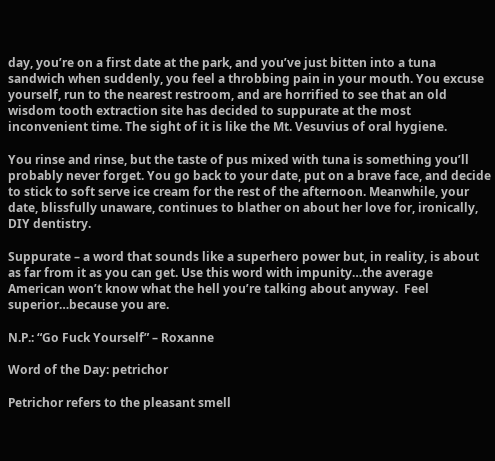day, you’re on a first date at the park, and you’ve just bitten into a tuna sandwich when suddenly, you feel a throbbing pain in your mouth. You excuse yourself, run to the nearest restroom, and are horrified to see that an old wisdom tooth extraction site has decided to suppurate at the most inconvenient time. The sight of it is like the Mt. Vesuvius of oral hygiene.

You rinse and rinse, but the taste of pus mixed with tuna is something you’ll probably never forget. You go back to your date, put on a brave face, and decide to stick to soft serve ice cream for the rest of the afternoon. Meanwhile, your date, blissfully unaware, continues to blather on about her love for, ironically, DIY dentistry.

Suppurate – a word that sounds like a superhero power but, in reality, is about as far from it as you can get. Use this word with impunity…the average American won’t know what the hell you’re talking about anyway.  Feel superior…because you are.

N.P.: “Go Fuck Yourself” – Roxanne

Word of the Day: petrichor

Petrichor refers to the pleasant smell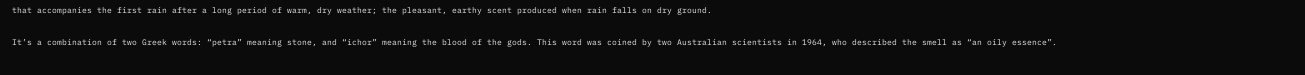that accompanies the first rain after a long period of warm, dry weather; the pleasant, earthy scent produced when rain falls on dry ground.

It’s a combination of two Greek words: “petra” meaning stone, and “ichor” meaning the blood of the gods. This word was coined by two Australian scientists in 1964, who described the smell as “an oily essence”.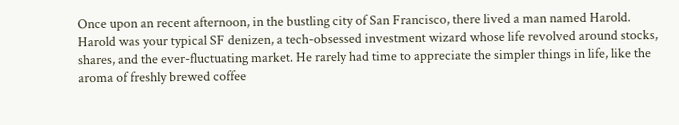Once upon an recent afternoon, in the bustling city of San Francisco, there lived a man named Harold. Harold was your typical SF denizen, a tech-obsessed investment wizard whose life revolved around stocks, shares, and the ever-fluctuating market. He rarely had time to appreciate the simpler things in life, like the aroma of freshly brewed coffee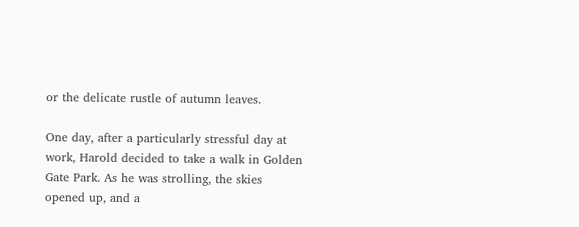or the delicate rustle of autumn leaves.

One day, after a particularly stressful day at work, Harold decided to take a walk in Golden Gate Park. As he was strolling, the skies opened up, and a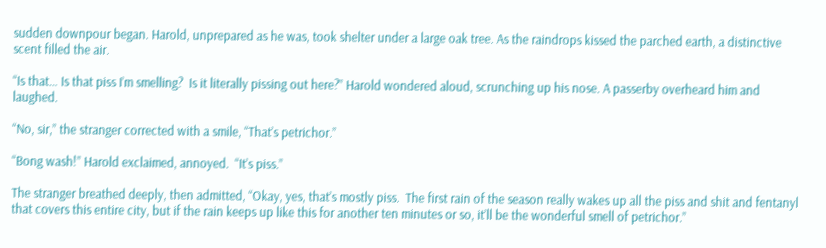sudden downpour began. Harold, unprepared as he was, took shelter under a large oak tree. As the raindrops kissed the parched earth, a distinctive scent filled the air.

“Is that… Is that piss I’m smelling?  Is it literally pissing out here?” Harold wondered aloud, scrunching up his nose. A passerby overheard him and laughed.

“No, sir,” the stranger corrected with a smile, “That’s petrichor.”

“Bong wash!” Harold exclaimed, annoyed.  “It’s piss.”

The stranger breathed deeply, then admitted, “Okay, yes, that’s mostly piss.  The first rain of the season really wakes up all the piss and shit and fentanyl that covers this entire city, but if the rain keeps up like this for another ten minutes or so, it’ll be the wonderful smell of petrichor.”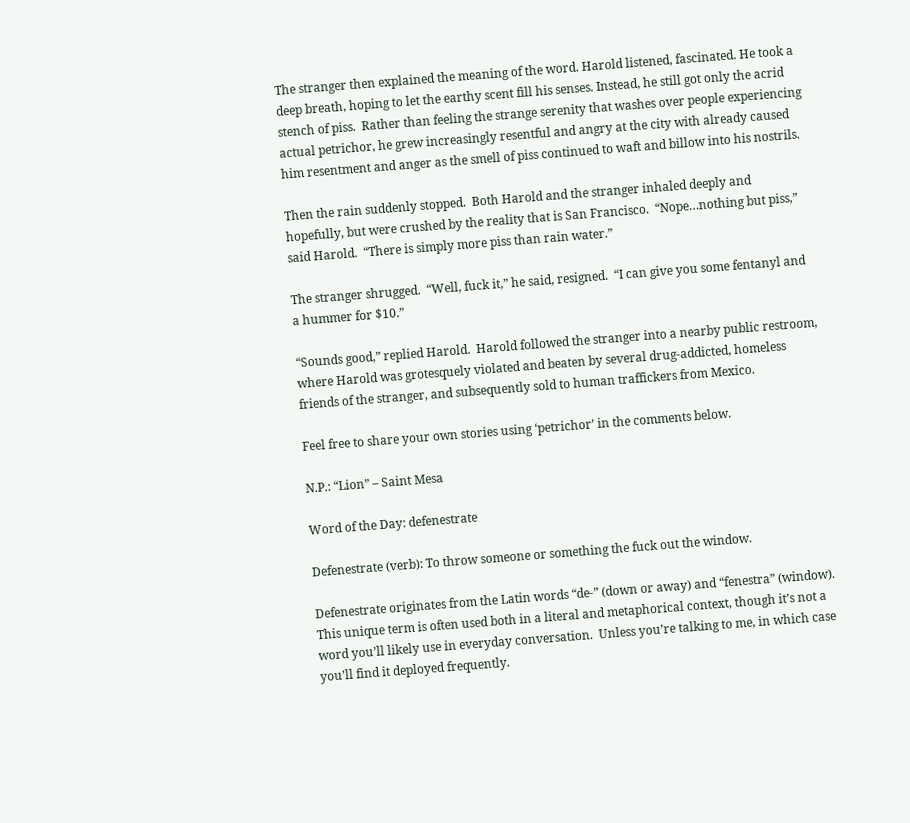The stranger then explained the meaning of the word. Harold listened, fascinated. He took a deep breath, hoping to let the earthy scent fill his senses. Instead, he still got only the acrid stench of piss.  Rather than feeling the strange serenity that washes over people experiencing actual petrichor, he grew increasingly resentful and angry at the city with already caused him resentment and anger as the smell of piss continued to waft and billow into his nostrils.

Then the rain suddenly stopped.  Both Harold and the stranger inhaled deeply and hopefully, but were crushed by the reality that is San Francisco.  “Nope…nothing but piss,” said Harold.  “There is simply more piss than rain water.”

The stranger shrugged.  “Well, fuck it,” he said, resigned.  “I can give you some fentanyl and a hummer for $10.”

“Sounds good,” replied Harold.  Harold followed the stranger into a nearby public restroom, where Harold was grotesquely violated and beaten by several drug-addicted, homeless friends of the stranger, and subsequently sold to human traffickers from Mexico.

Feel free to share your own stories using ‘petrichor’ in the comments below.

N.P.: “Lion” – Saint Mesa

Word of the Day: defenestrate

Defenestrate (verb): To throw someone or something the fuck out the window.

Defenestrate originates from the Latin words “de-” (down or away) and “fenestra” (window). This unique term is often used both in a literal and metaphorical context, though it’s not a word you’ll likely use in everyday conversation.  Unless you’re talking to me, in which case you’ll find it deployed frequently.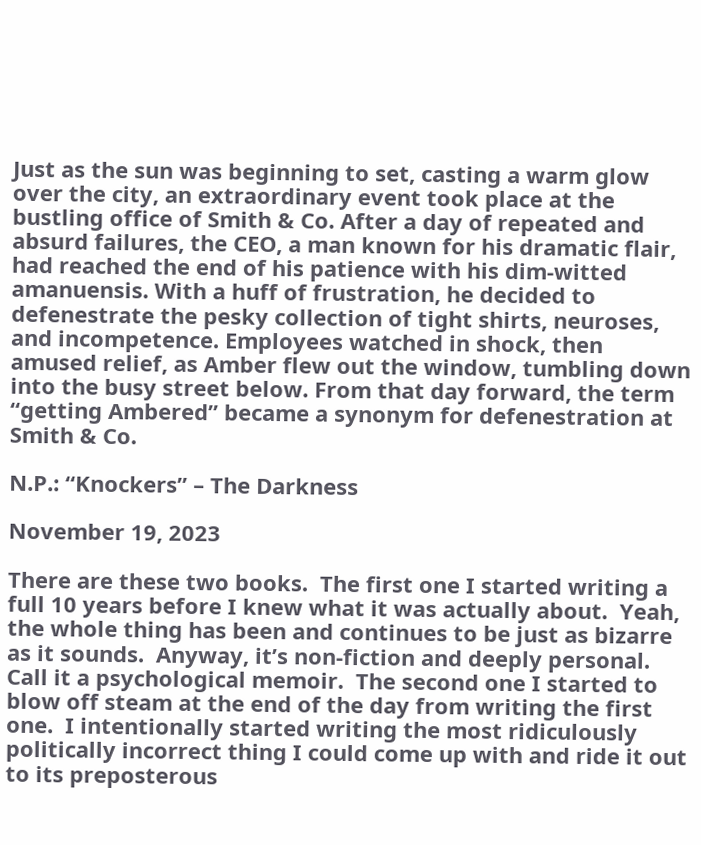Just as the sun was beginning to set, casting a warm glow over the city, an extraordinary event took place at the bustling office of Smith & Co. After a day of repeated and absurd failures, the CEO, a man known for his dramatic flair, had reached the end of his patience with his dim-witted amanuensis. With a huff of frustration, he decided to defenestrate the pesky collection of tight shirts, neuroses, and incompetence. Employees watched in shock, then amused relief, as Amber flew out the window, tumbling down into the busy street below. From that day forward, the term “getting Ambered” became a synonym for defenestration at Smith & Co.

N.P.: “Knockers” – The Darkness

November 19, 2023

There are these two books.  The first one I started writing a full 10 years before I knew what it was actually about.  Yeah, the whole thing has been and continues to be just as bizarre as it sounds.  Anyway, it’s non-fiction and deeply personal.  Call it a psychological memoir.  The second one I started to blow off steam at the end of the day from writing the first one.  I intentionally started writing the most ridiculously politically incorrect thing I could come up with and ride it out to its preposterous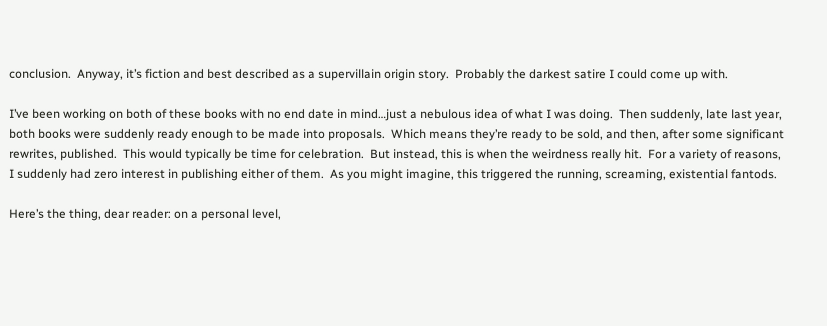conclusion.  Anyway, it’s fiction and best described as a supervillain origin story.  Probably the darkest satire I could come up with.

I’ve been working on both of these books with no end date in mind…just a nebulous idea of what I was doing.  Then suddenly, late last year, both books were suddenly ready enough to be made into proposals.  Which means they’re ready to be sold, and then, after some significant rewrites, published.  This would typically be time for celebration.  But instead, this is when the weirdness really hit.  For a variety of reasons, I suddenly had zero interest in publishing either of them.  As you might imagine, this triggered the running, screaming, existential fantods.

Here’s the thing, dear reader: on a personal level,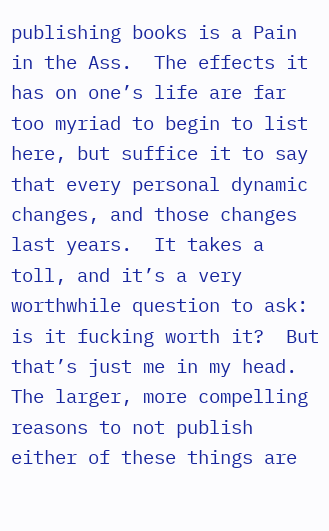publishing books is a Pain in the Ass.  The effects it has on one’s life are far too myriad to begin to list here, but suffice it to say that every personal dynamic changes, and those changes last years.  It takes a toll, and it’s a very worthwhile question to ask: is it fucking worth it?  But that’s just me in my head.  The larger, more compelling reasons to not publish either of these things are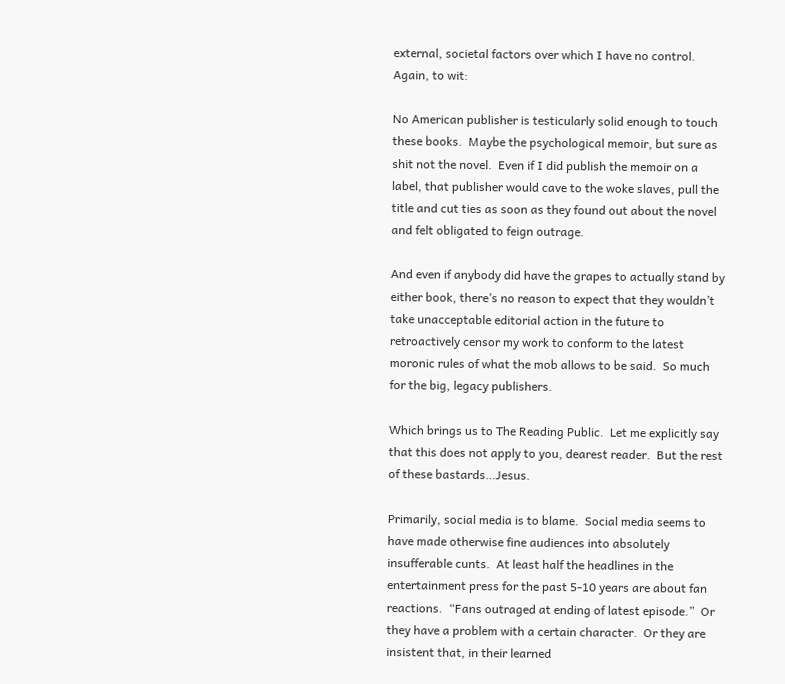external, societal factors over which I have no control.  Again, to wit:

No American publisher is testicularly solid enough to touch these books.  Maybe the psychological memoir, but sure as shit not the novel.  Even if I did publish the memoir on a label, that publisher would cave to the woke slaves, pull the title and cut ties as soon as they found out about the novel and felt obligated to feign outrage.

And even if anybody did have the grapes to actually stand by either book, there’s no reason to expect that they wouldn’t take unacceptable editorial action in the future to retroactively censor my work to conform to the latest moronic rules of what the mob allows to be said.  So much for the big, legacy publishers.

Which brings us to The Reading Public.  Let me explicitly say that this does not apply to you, dearest reader.  But the rest of these bastards…Jesus.

Primarily, social media is to blame.  Social media seems to have made otherwise fine audiences into absolutely insufferable cunts.  At least half the headlines in the entertainment press for the past 5-10 years are about fan reactions.  “Fans outraged at ending of latest episode.”  Or they have a problem with a certain character.  Or they are insistent that, in their learned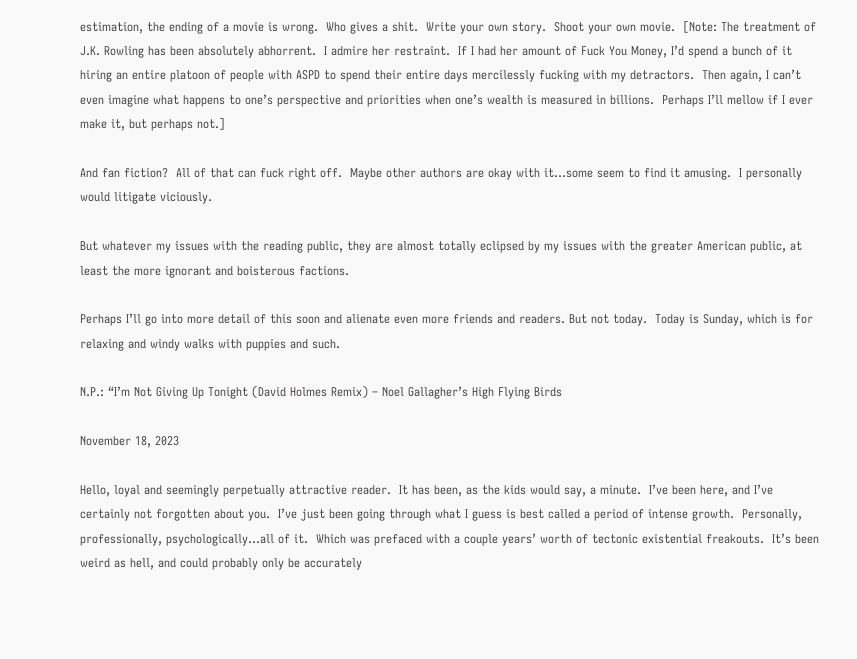estimation, the ending of a movie is wrong.  Who gives a shit.  Write your own story.  Shoot your own movie.  [Note: The treatment of J.K. Rowling has been absolutely abhorrent.  I admire her restraint.  If I had her amount of Fuck You Money, I’d spend a bunch of it hiring an entire platoon of people with ASPD to spend their entire days mercilessly fucking with my detractors.  Then again, I can’t even imagine what happens to one’s perspective and priorities when one’s wealth is measured in billions.  Perhaps I’ll mellow if I ever make it, but perhaps not.]

And fan fiction?  All of that can fuck right off.  Maybe other authors are okay with it…some seem to find it amusing.  I personally would litigate viciously.

But whatever my issues with the reading public, they are almost totally eclipsed by my issues with the greater American public, at least the more ignorant and boisterous factions.

Perhaps I’ll go into more detail of this soon and alienate even more friends and readers. But not today.  Today is Sunday, which is for relaxing and windy walks with puppies and such.

N.P.: “I’m Not Giving Up Tonight (David Holmes Remix) – Noel Gallagher’s High Flying Birds

November 18, 2023

Hello, loyal and seemingly perpetually attractive reader.  It has been, as the kids would say, a minute.  I’ve been here, and I’ve certainly not forgotten about you.  I’ve just been going through what I guess is best called a period of intense growth.  Personally, professionally, psychologically…all of it.  Which was prefaced with a couple years’ worth of tectonic existential freakouts.  It’s been weird as hell, and could probably only be accurately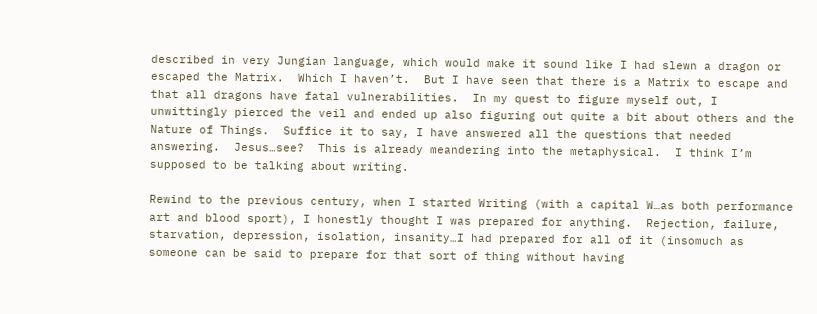described in very Jungian language, which would make it sound like I had slewn a dragon or escaped the Matrix.  Which I haven’t.  But I have seen that there is a Matrix to escape and that all dragons have fatal vulnerabilities.  In my quest to figure myself out, I unwittingly pierced the veil and ended up also figuring out quite a bit about others and the Nature of Things.  Suffice it to say, I have answered all the questions that needed answering.  Jesus…see?  This is already meandering into the metaphysical.  I think I’m supposed to be talking about writing.

Rewind to the previous century, when I started Writing (with a capital W…as both performance art and blood sport), I honestly thought I was prepared for anything.  Rejection, failure, starvation, depression, isolation, insanity…I had prepared for all of it (insomuch as someone can be said to prepare for that sort of thing without having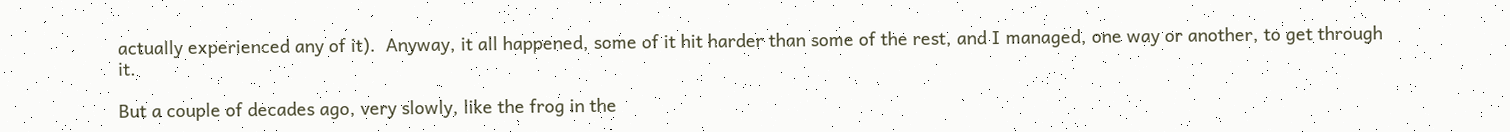actually experienced any of it).  Anyway, it all happened, some of it hit harder than some of the rest, and I managed, one way or another, to get through it.

But a couple of decades ago, very slowly, like the frog in the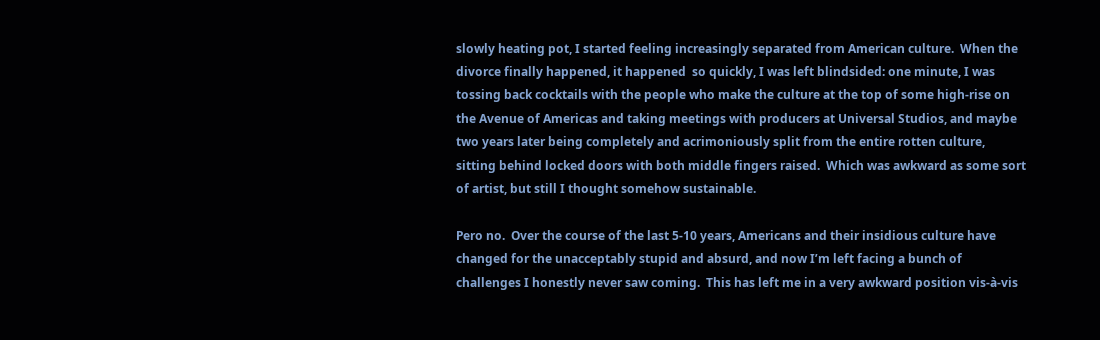slowly heating pot, I started feeling increasingly separated from American culture.  When the divorce finally happened, it happened  so quickly, I was left blindsided: one minute, I was tossing back cocktails with the people who make the culture at the top of some high-rise on the Avenue of Americas and taking meetings with producers at Universal Studios, and maybe two years later being completely and acrimoniously split from the entire rotten culture, sitting behind locked doors with both middle fingers raised.  Which was awkward as some sort of artist, but still I thought somehow sustainable.

Pero no.  Over the course of the last 5-10 years, Americans and their insidious culture have changed for the unacceptably stupid and absurd, and now I’m left facing a bunch of challenges I honestly never saw coming.  This has left me in a very awkward position vis-à-vis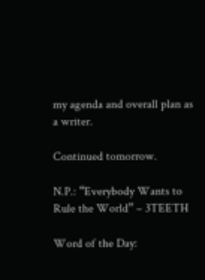my agenda and overall plan as a writer.

Continued tomorrow.

N.P.: “Everybody Wants to Rule the World” – 3TEETH

Word of the Day: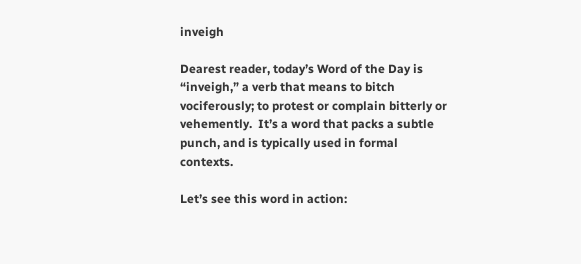inveigh

Dearest reader, today’s Word of the Day is “inveigh,” a verb that means to bitch vociferously; to protest or complain bitterly or vehemently.  It’s a word that packs a subtle punch, and is typically used in formal contexts.

Let’s see this word in action: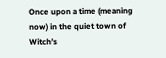Once upon a time (meaning now) in the quiet town of Witch’s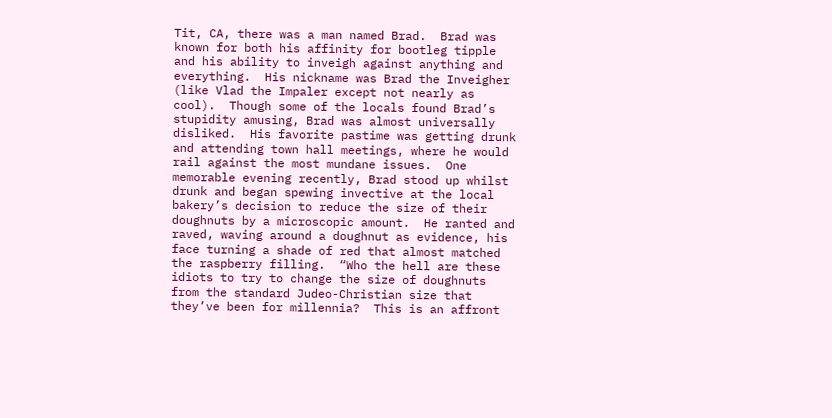Tit, CA, there was a man named Brad.  Brad was known for both his affinity for bootleg tipple and his ability to inveigh against anything and everything.  His nickname was Brad the Inveigher (like Vlad the Impaler except not nearly as cool).  Though some of the locals found Brad’s stupidity amusing, Brad was almost universally disliked.  His favorite pastime was getting drunk and attending town hall meetings, where he would rail against the most mundane issues.  One memorable evening recently, Brad stood up whilst drunk and began spewing invective at the local bakery’s decision to reduce the size of their doughnuts by a microscopic amount.  He ranted and raved, waving around a doughnut as evidence, his face turning a shade of red that almost matched the raspberry filling.  “Who the hell are these idiots to try to change the size of doughnuts from the standard Judeo-Christian size that they’ve been for millennia?  This is an affront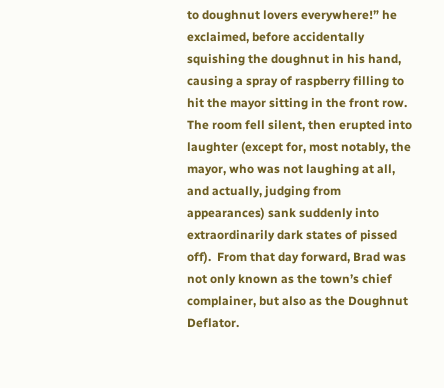to doughnut lovers everywhere!” he exclaimed, before accidentally squishing the doughnut in his hand, causing a spray of raspberry filling to hit the mayor sitting in the front row.  The room fell silent, then erupted into laughter (except for, most notably, the mayor, who was not laughing at all, and actually, judging from appearances) sank suddenly into extraordinarily dark states of pissed off).  From that day forward, Brad was not only known as the town’s chief complainer, but also as the Doughnut Deflator.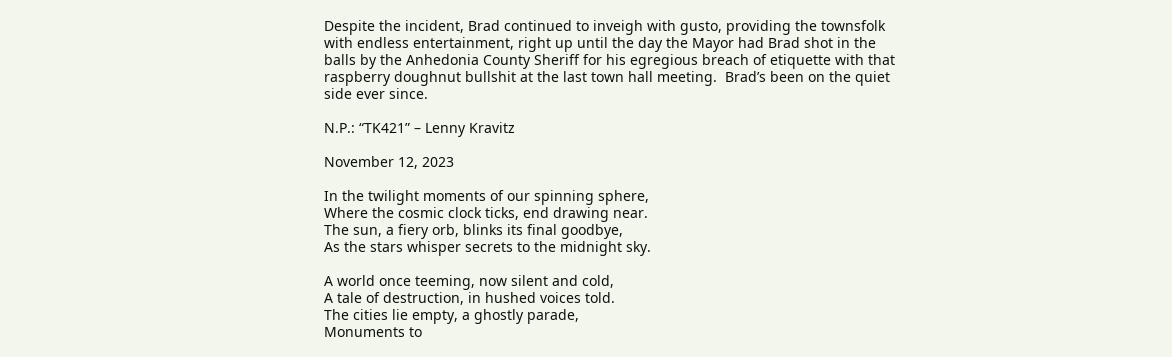Despite the incident, Brad continued to inveigh with gusto, providing the townsfolk with endless entertainment, right up until the day the Mayor had Brad shot in the balls by the Anhedonia County Sheriff for his egregious breach of etiquette with that raspberry doughnut bullshit at the last town hall meeting.  Brad’s been on the quiet side ever since.

N.P.: “TK421” – Lenny Kravitz

November 12, 2023

In the twilight moments of our spinning sphere,
Where the cosmic clock ticks, end drawing near.
The sun, a fiery orb, blinks its final goodbye,
As the stars whisper secrets to the midnight sky.

A world once teeming, now silent and cold,
A tale of destruction, in hushed voices told.
The cities lie empty, a ghostly parade,
Monuments to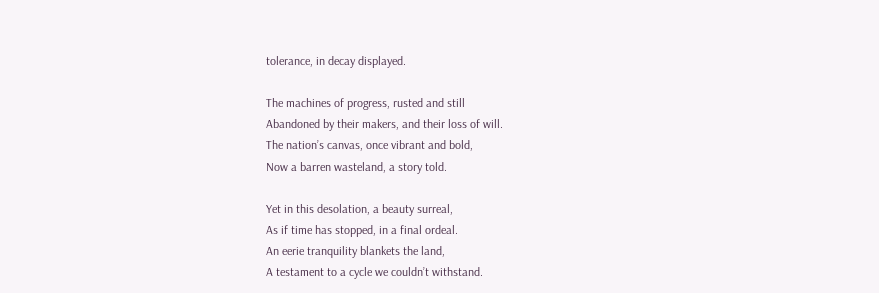tolerance, in decay displayed.

The machines of progress, rusted and still
Abandoned by their makers, and their loss of will.
The nation’s canvas, once vibrant and bold,
Now a barren wasteland, a story told.

Yet in this desolation, a beauty surreal,
As if time has stopped, in a final ordeal.
An eerie tranquility blankets the land,
A testament to a cycle we couldn’t withstand.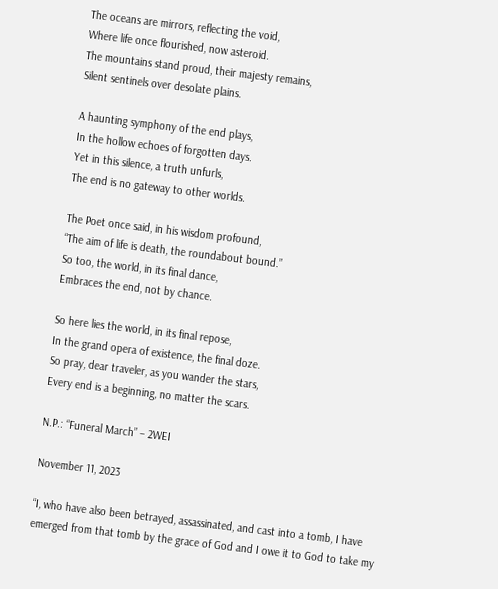The oceans are mirrors, reflecting the void,
Where life once flourished, now asteroid.
The mountains stand proud, their majesty remains,
Silent sentinels over desolate plains.

A haunting symphony of the end plays,
In the hollow echoes of forgotten days.
Yet in this silence, a truth unfurls,
The end is no gateway to other worlds.

The Poet once said, in his wisdom profound,
“The aim of life is death, the roundabout bound.”
So too, the world, in its final dance,
Embraces the end, not by chance.

So here lies the world, in its final repose,
In the grand opera of existence, the final doze.
So pray, dear traveler, as you wander the stars,
Every end is a beginning, no matter the scars.

N.P.: “Funeral March” – 2WEI

November 11, 2023

“I, who have also been betrayed, assassinated, and cast into a tomb, I have emerged from that tomb by the grace of God and I owe it to God to take my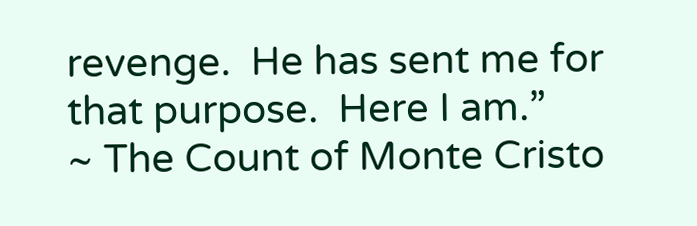revenge.  He has sent me for that purpose.  Here I am.”
~ The Count of Monte Cristo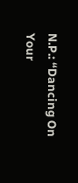N.P.: “Dancing On Your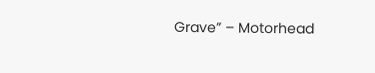Grave” – Motorhead